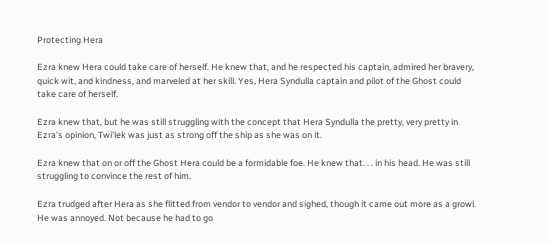Protecting Hera

Ezra knew Hera could take care of herself. He knew that, and he respected his captain, admired her bravery, quick wit, and kindness, and marveled at her skill. Yes, Hera Syndulla captain and pilot of the Ghost could take care of herself.

Ezra knew that, but he was still struggling with the concept that Hera Syndulla the pretty, very pretty in Ezra's opinion, Twi'lek was just as strong off the ship as she was on it.

Ezra knew that on or off the Ghost Hera could be a formidable foe. He knew that. . . in his head. He was still struggling to convince the rest of him.

Ezra trudged after Hera as she flitted from vendor to vendor and sighed, though it came out more as a growl. He was annoyed. Not because he had to go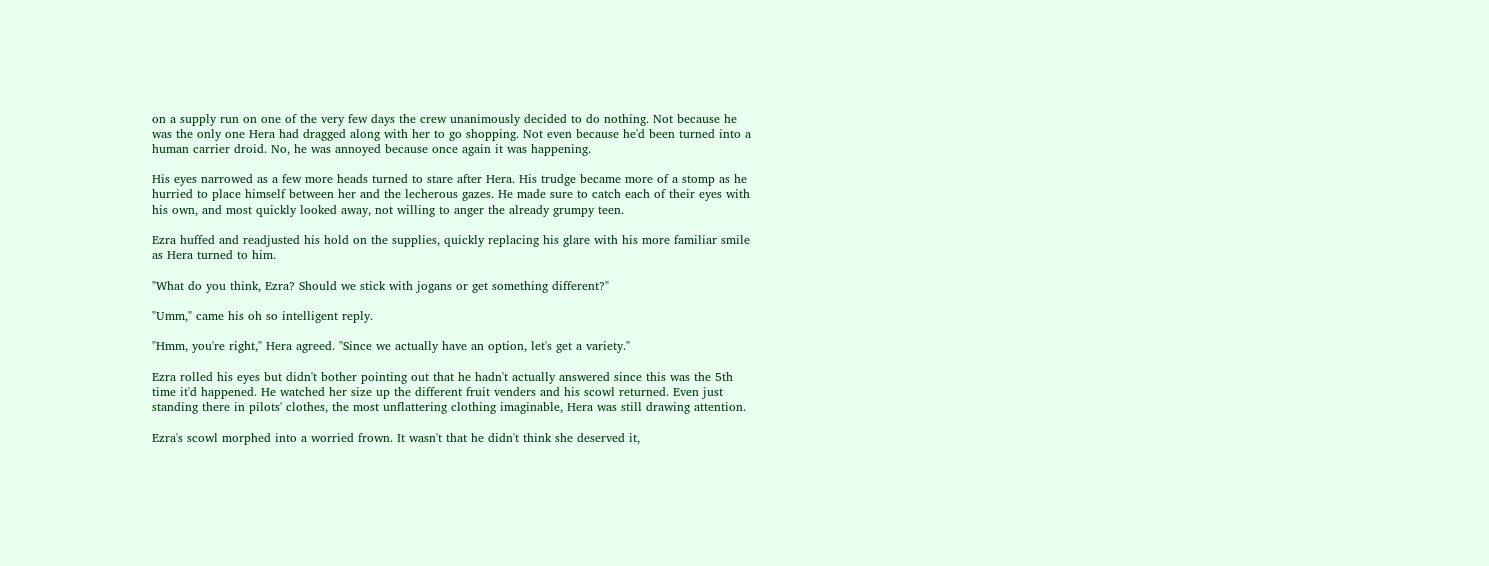on a supply run on one of the very few days the crew unanimously decided to do nothing. Not because he was the only one Hera had dragged along with her to go shopping. Not even because he'd been turned into a human carrier droid. No, he was annoyed because once again it was happening.

His eyes narrowed as a few more heads turned to stare after Hera. His trudge became more of a stomp as he hurried to place himself between her and the lecherous gazes. He made sure to catch each of their eyes with his own, and most quickly looked away, not willing to anger the already grumpy teen.

Ezra huffed and readjusted his hold on the supplies, quickly replacing his glare with his more familiar smile as Hera turned to him.

"What do you think, Ezra? Should we stick with jogans or get something different?"

"Umm," came his oh so intelligent reply.

"Hmm, you're right," Hera agreed. "Since we actually have an option, let's get a variety."

Ezra rolled his eyes but didn't bother pointing out that he hadn't actually answered since this was the 5th time it'd happened. He watched her size up the different fruit venders and his scowl returned. Even just standing there in pilots' clothes, the most unflattering clothing imaginable, Hera was still drawing attention.

Ezra's scowl morphed into a worried frown. It wasn't that he didn't think she deserved it,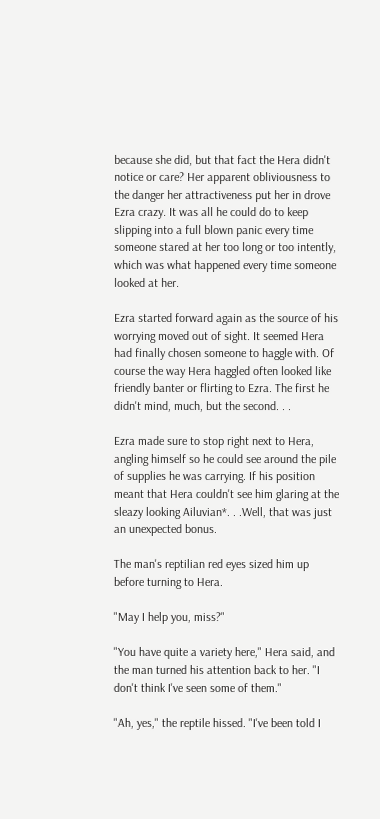because she did, but that fact the Hera didn't notice or care? Her apparent obliviousness to the danger her attractiveness put her in drove Ezra crazy. It was all he could do to keep slipping into a full blown panic every time someone stared at her too long or too intently, which was what happened every time someone looked at her.

Ezra started forward again as the source of his worrying moved out of sight. It seemed Hera had finally chosen someone to haggle with. Of course the way Hera haggled often looked like friendly banter or flirting to Ezra. The first he didn't mind, much, but the second. . .

Ezra made sure to stop right next to Hera, angling himself so he could see around the pile of supplies he was carrying. If his position meant that Hera couldn't see him glaring at the sleazy looking Ailuvian*. . .Well, that was just an unexpected bonus.

The man's reptilian red eyes sized him up before turning to Hera.

"May I help you, miss?"

"You have quite a variety here," Hera said, and the man turned his attention back to her. "I don't think I've seen some of them."

"Ah, yes," the reptile hissed. "I've been told I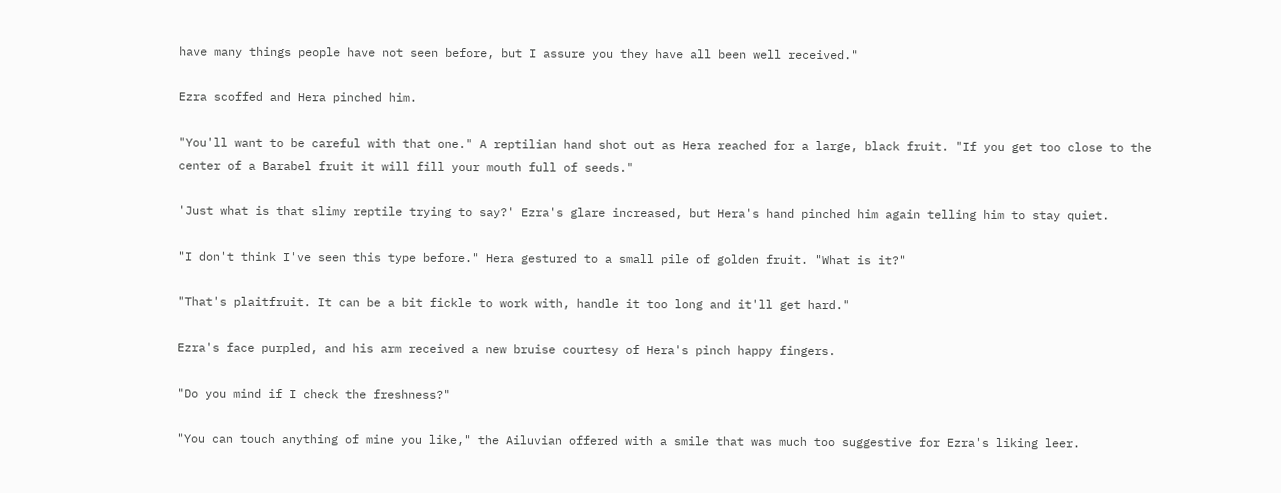have many things people have not seen before, but I assure you they have all been well received."

Ezra scoffed and Hera pinched him.

"You'll want to be careful with that one." A reptilian hand shot out as Hera reached for a large, black fruit. "If you get too close to the center of a Barabel fruit it will fill your mouth full of seeds."

'Just what is that slimy reptile trying to say?' Ezra's glare increased, but Hera's hand pinched him again telling him to stay quiet.

"I don't think I've seen this type before." Hera gestured to a small pile of golden fruit. "What is it?"

"That's plaitfruit. It can be a bit fickle to work with, handle it too long and it'll get hard."

Ezra's face purpled, and his arm received a new bruise courtesy of Hera's pinch happy fingers.

"Do you mind if I check the freshness?"

"You can touch anything of mine you like," the Ailuvian offered with a smile that was much too suggestive for Ezra's liking leer.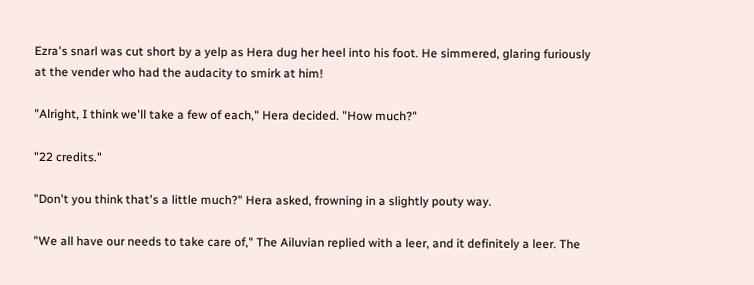Ezra's snarl was cut short by a yelp as Hera dug her heel into his foot. He simmered, glaring furiously at the vender who had the audacity to smirk at him!

"Alright, I think we'll take a few of each," Hera decided. "How much?"

"22 credits."

"Don't you think that's a little much?" Hera asked, frowning in a slightly pouty way.

"We all have our needs to take care of," The Ailuvian replied with a leer, and it definitely a leer. The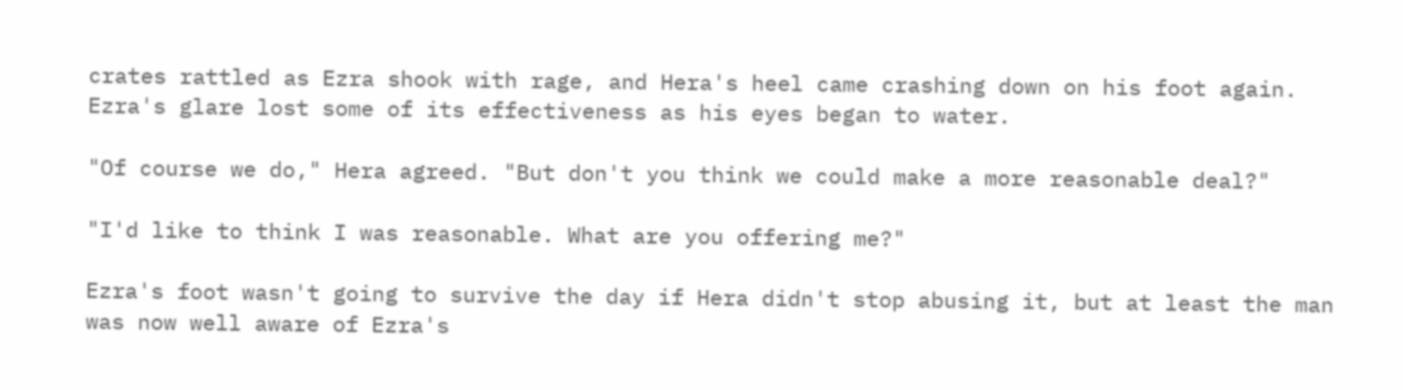crates rattled as Ezra shook with rage, and Hera's heel came crashing down on his foot again. Ezra's glare lost some of its effectiveness as his eyes began to water.

"Of course we do," Hera agreed. "But don't you think we could make a more reasonable deal?"

"I'd like to think I was reasonable. What are you offering me?"

Ezra's foot wasn't going to survive the day if Hera didn't stop abusing it, but at least the man was now well aware of Ezra's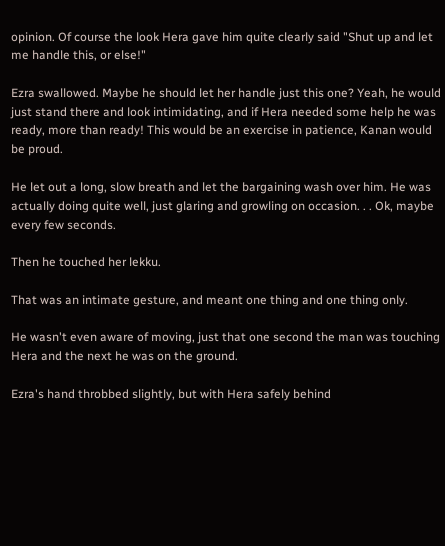opinion. Of course the look Hera gave him quite clearly said "Shut up and let me handle this, or else!"

Ezra swallowed. Maybe he should let her handle just this one? Yeah, he would just stand there and look intimidating, and if Hera needed some help he was ready, more than ready! This would be an exercise in patience, Kanan would be proud.

He let out a long, slow breath and let the bargaining wash over him. He was actually doing quite well, just glaring and growling on occasion. . . Ok, maybe every few seconds.

Then he touched her lekku.

That was an intimate gesture, and meant one thing and one thing only.

He wasn't even aware of moving, just that one second the man was touching Hera and the next he was on the ground.

Ezra's hand throbbed slightly, but with Hera safely behind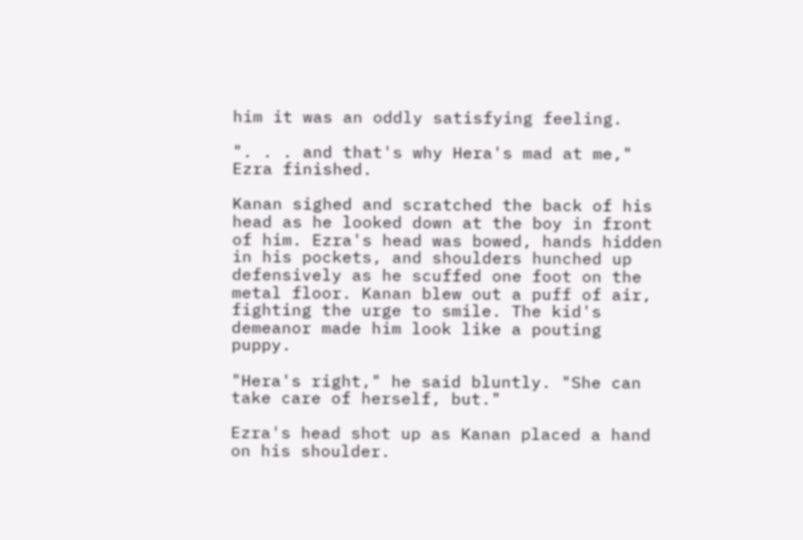him it was an oddly satisfying feeling.

". . . and that's why Hera's mad at me," Ezra finished.

Kanan sighed and scratched the back of his head as he looked down at the boy in front of him. Ezra's head was bowed, hands hidden in his pockets, and shoulders hunched up defensively as he scuffed one foot on the metal floor. Kanan blew out a puff of air, fighting the urge to smile. The kid's demeanor made him look like a pouting puppy.

"Hera's right," he said bluntly. "She can take care of herself, but."

Ezra's head shot up as Kanan placed a hand on his shoulder.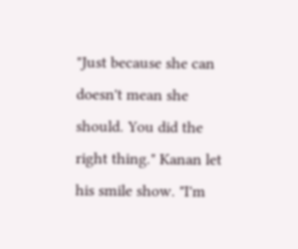"Just because she can doesn't mean she should. You did the right thing." Kanan let his smile show. "I'm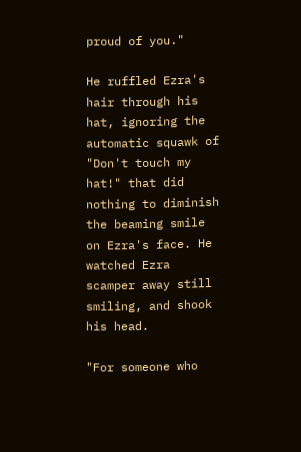proud of you."

He ruffled Ezra's hair through his hat, ignoring the automatic squawk of "Don't touch my hat!" that did nothing to diminish the beaming smile on Ezra's face. He watched Ezra scamper away still smiling, and shook his head.

"For someone who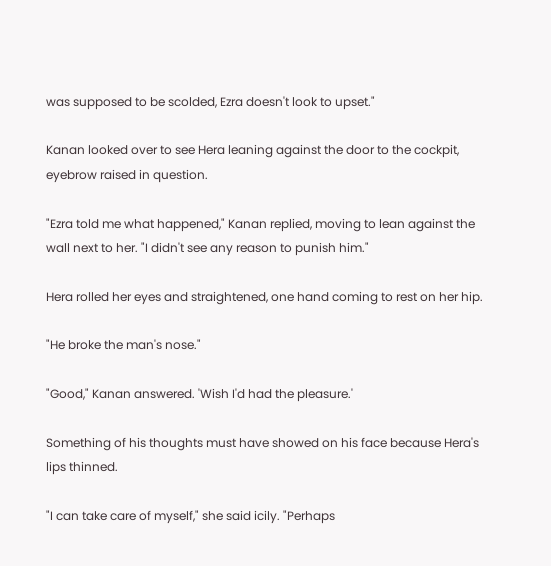was supposed to be scolded, Ezra doesn't look to upset."

Kanan looked over to see Hera leaning against the door to the cockpit, eyebrow raised in question.

"Ezra told me what happened," Kanan replied, moving to lean against the wall next to her. "I didn't see any reason to punish him."

Hera rolled her eyes and straightened, one hand coming to rest on her hip.

"He broke the man's nose."

"Good," Kanan answered. 'Wish I'd had the pleasure.'

Something of his thoughts must have showed on his face because Hera's lips thinned.

"I can take care of myself," she said icily. "Perhaps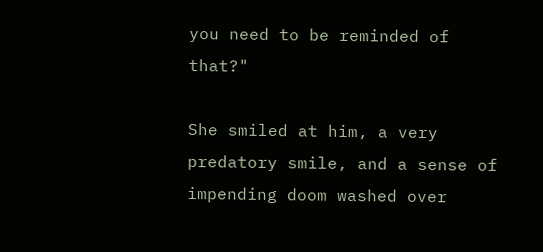you need to be reminded of that?"

She smiled at him, a very predatory smile, and a sense of impending doom washed over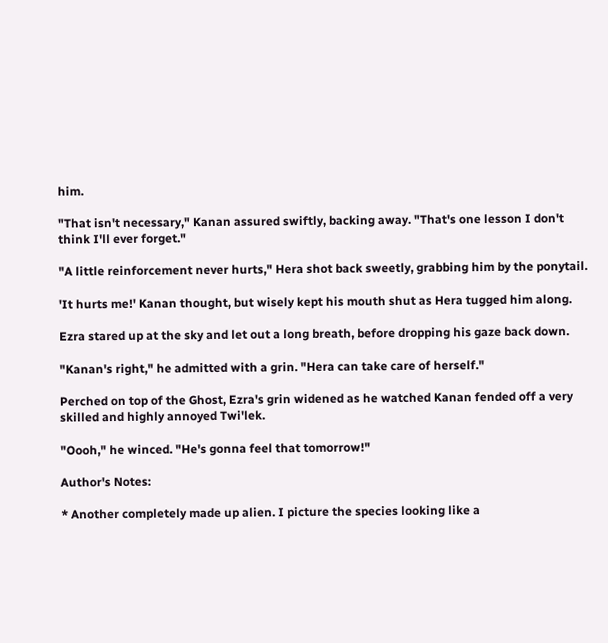him.

"That isn't necessary," Kanan assured swiftly, backing away. "That's one lesson I don't think I'll ever forget."

"A little reinforcement never hurts," Hera shot back sweetly, grabbing him by the ponytail.

'It hurts me!' Kanan thought, but wisely kept his mouth shut as Hera tugged him along.

Ezra stared up at the sky and let out a long breath, before dropping his gaze back down.

"Kanan's right," he admitted with a grin. "Hera can take care of herself."

Perched on top of the Ghost, Ezra's grin widened as he watched Kanan fended off a very skilled and highly annoyed Twi'lek.

"Oooh," he winced. "He's gonna feel that tomorrow!"

Author's Notes:

* Another completely made up alien. I picture the species looking like a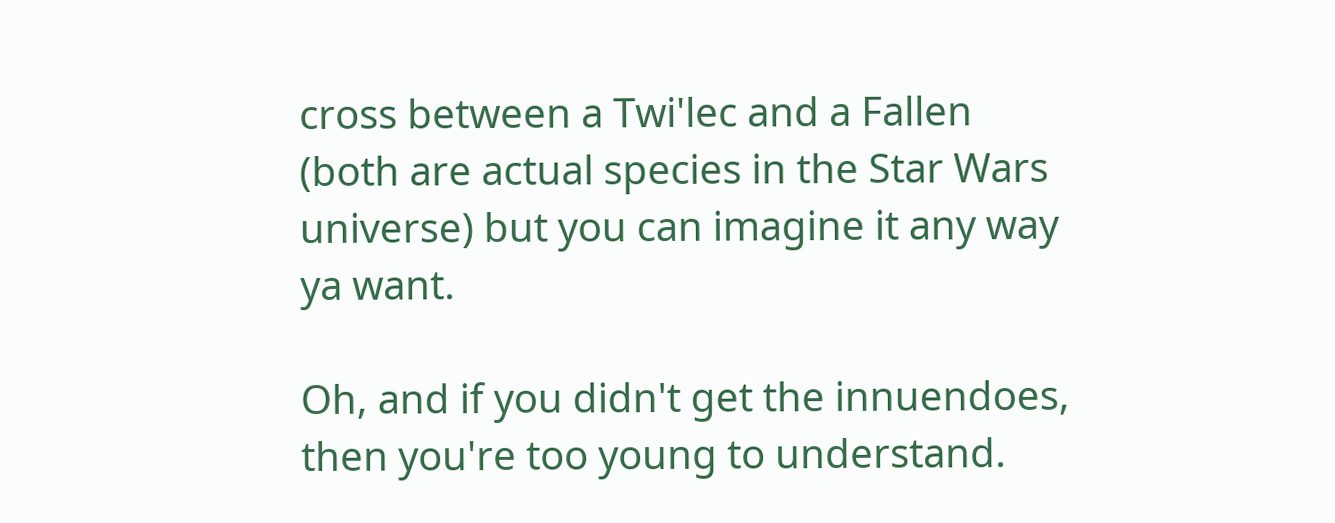cross between a Twi'lec and a Fallen (both are actual species in the Star Wars universe) but you can imagine it any way ya want.

Oh, and if you didn't get the innuendoes, then you're too young to understand.